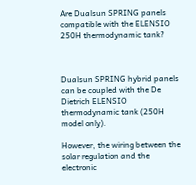Are Dualsun SPRING panels compatible with the ELENSIO 250H thermodynamic tank?



Dualsun SPRING hybrid panels can be coupled with the De Dietrich ELENSIO thermodynamic tank (250H model only).

However, the wiring between the solar regulation and the electronic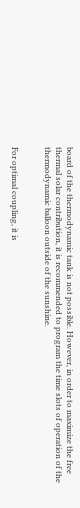board of the thermodynamic tank is not possible. However, in order to maximize the free thermal solar contribution, it is recommended to program the time slots of operation of the thermodynamic balloon outside of the sunshine.


For optimal coupling, it is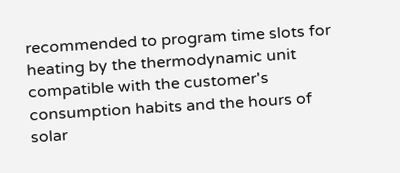recommended to program time slots for heating by the thermodynamic unit compatible with the customer's consumption habits and the hours of solar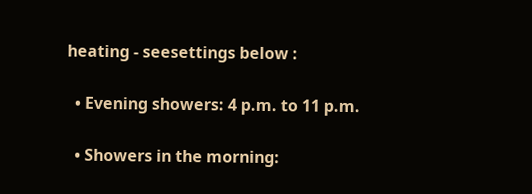heating - seesettings below :

  • Evening showers: 4 p.m. to 11 p.m.

  • Showers in the morning: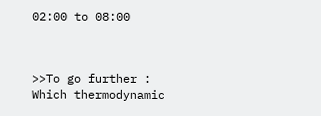02:00 to 08:00



>>To go further : Which thermodynamic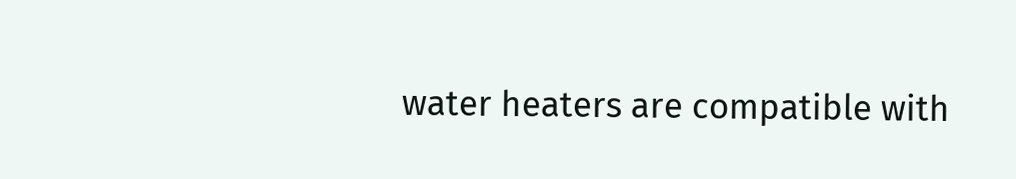water heaters are compatible with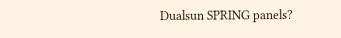Dualsun SPRING panels?